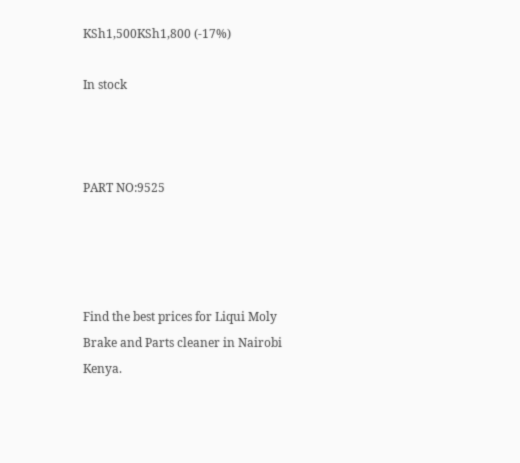KSh1,500KSh1,800 (-17%)

In stock



PART NO:9525




Find the best prices for Liqui Moly Brake and Parts cleaner in Nairobi Kenya.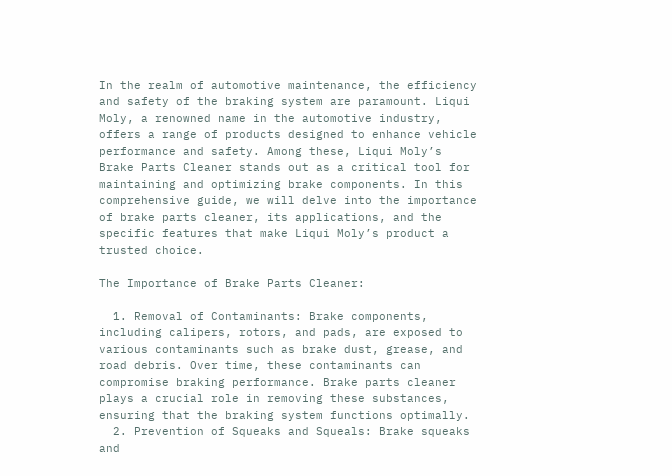In the realm of automotive maintenance, the efficiency and safety of the braking system are paramount. Liqui Moly, a renowned name in the automotive industry, offers a range of products designed to enhance vehicle performance and safety. Among these, Liqui Moly’s Brake Parts Cleaner stands out as a critical tool for maintaining and optimizing brake components. In this comprehensive guide, we will delve into the importance of brake parts cleaner, its applications, and the specific features that make Liqui Moly’s product a trusted choice.

The Importance of Brake Parts Cleaner:

  1. Removal of Contaminants: Brake components, including calipers, rotors, and pads, are exposed to various contaminants such as brake dust, grease, and road debris. Over time, these contaminants can compromise braking performance. Brake parts cleaner plays a crucial role in removing these substances, ensuring that the braking system functions optimally.
  2. Prevention of Squeaks and Squeals: Brake squeaks and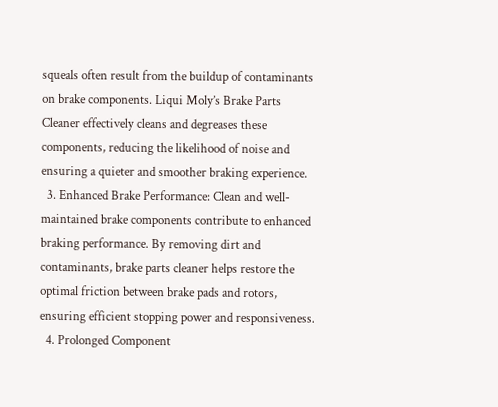squeals often result from the buildup of contaminants on brake components. Liqui Moly’s Brake Parts Cleaner effectively cleans and degreases these components, reducing the likelihood of noise and ensuring a quieter and smoother braking experience.
  3. Enhanced Brake Performance: Clean and well-maintained brake components contribute to enhanced braking performance. By removing dirt and contaminants, brake parts cleaner helps restore the optimal friction between brake pads and rotors, ensuring efficient stopping power and responsiveness.
  4. Prolonged Component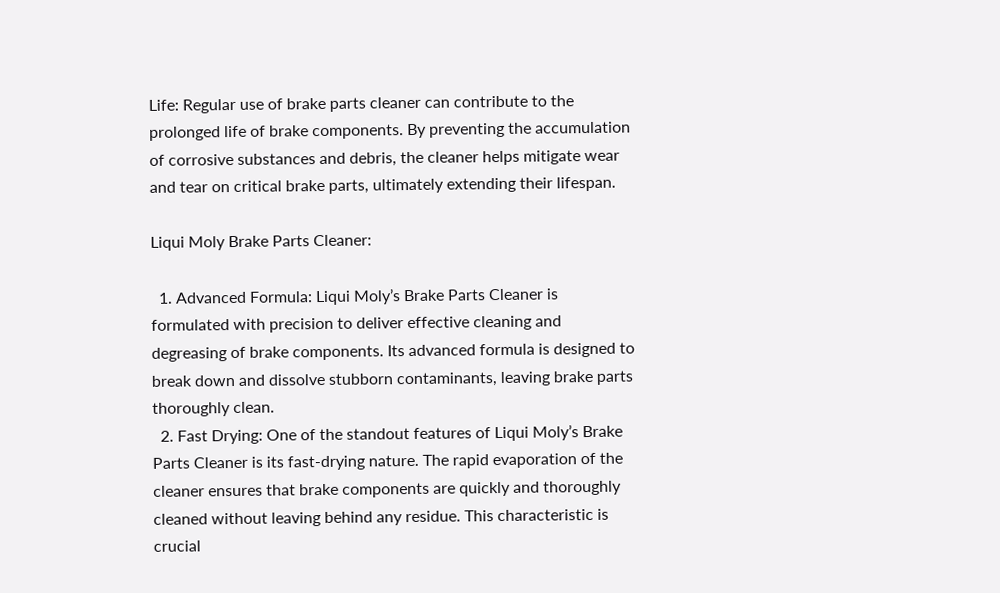Life: Regular use of brake parts cleaner can contribute to the prolonged life of brake components. By preventing the accumulation of corrosive substances and debris, the cleaner helps mitigate wear and tear on critical brake parts, ultimately extending their lifespan.

Liqui Moly Brake Parts Cleaner:

  1. Advanced Formula: Liqui Moly’s Brake Parts Cleaner is formulated with precision to deliver effective cleaning and degreasing of brake components. Its advanced formula is designed to break down and dissolve stubborn contaminants, leaving brake parts thoroughly clean.
  2. Fast Drying: One of the standout features of Liqui Moly’s Brake Parts Cleaner is its fast-drying nature. The rapid evaporation of the cleaner ensures that brake components are quickly and thoroughly cleaned without leaving behind any residue. This characteristic is crucial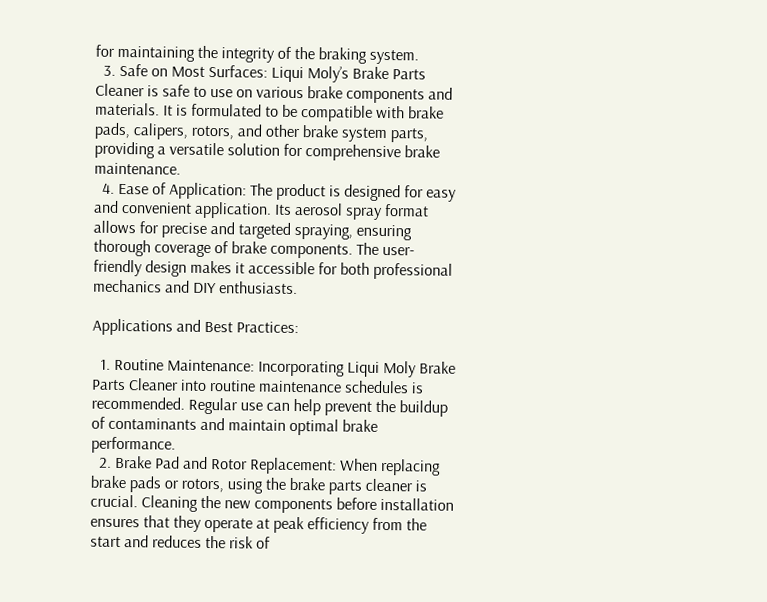for maintaining the integrity of the braking system.
  3. Safe on Most Surfaces: Liqui Moly’s Brake Parts Cleaner is safe to use on various brake components and materials. It is formulated to be compatible with brake pads, calipers, rotors, and other brake system parts, providing a versatile solution for comprehensive brake maintenance.
  4. Ease of Application: The product is designed for easy and convenient application. Its aerosol spray format allows for precise and targeted spraying, ensuring thorough coverage of brake components. The user-friendly design makes it accessible for both professional mechanics and DIY enthusiasts.

Applications and Best Practices:

  1. Routine Maintenance: Incorporating Liqui Moly Brake Parts Cleaner into routine maintenance schedules is recommended. Regular use can help prevent the buildup of contaminants and maintain optimal brake performance.
  2. Brake Pad and Rotor Replacement: When replacing brake pads or rotors, using the brake parts cleaner is crucial. Cleaning the new components before installation ensures that they operate at peak efficiency from the start and reduces the risk of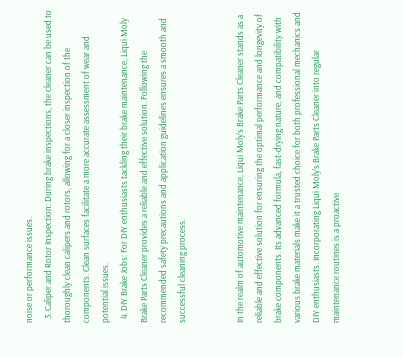noise or performance issues.
  3. Caliper and Rotor Inspection: During brake inspections, the cleaner can be used to thoroughly clean calipers and rotors, allowing for a closer inspection of the components. Clean surfaces facilitate a more accurate assessment of wear and potential issues.
  4. DIY Brake Jobs: For DIY enthusiasts tackling their brake maintenance, Liqui Moly Brake Parts Cleaner provides a reliable and effective solution. Following the recommended safety precautions and application guidelines ensures a smooth and successful cleaning process.


In the realm of automotive maintenance, Liqui Moly’s Brake Parts Cleaner stands as a reliable and effective solution for ensuring the optimal performance and longevity of brake components. Its advanced formula, fast-drying nature, and compatibility with various brake materials make it a trusted choice for both professional mechanics and DIY enthusiasts. Incorporating Liqui Moly’s Brake Parts Cleaner into regular maintenance routines is a proactive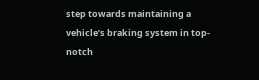step towards maintaining a vehicle’s braking system in top-notch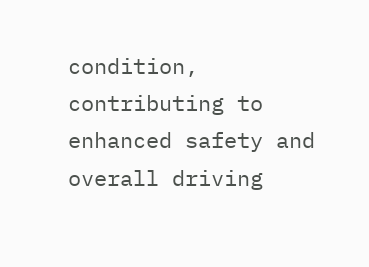condition, contributing to enhanced safety and overall driving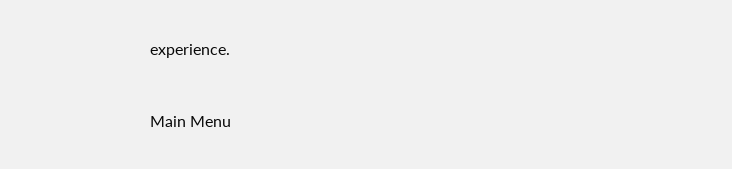experience.


Main Menu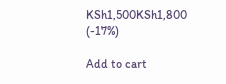KSh1,500KSh1,800 (-17%)

Add to cart